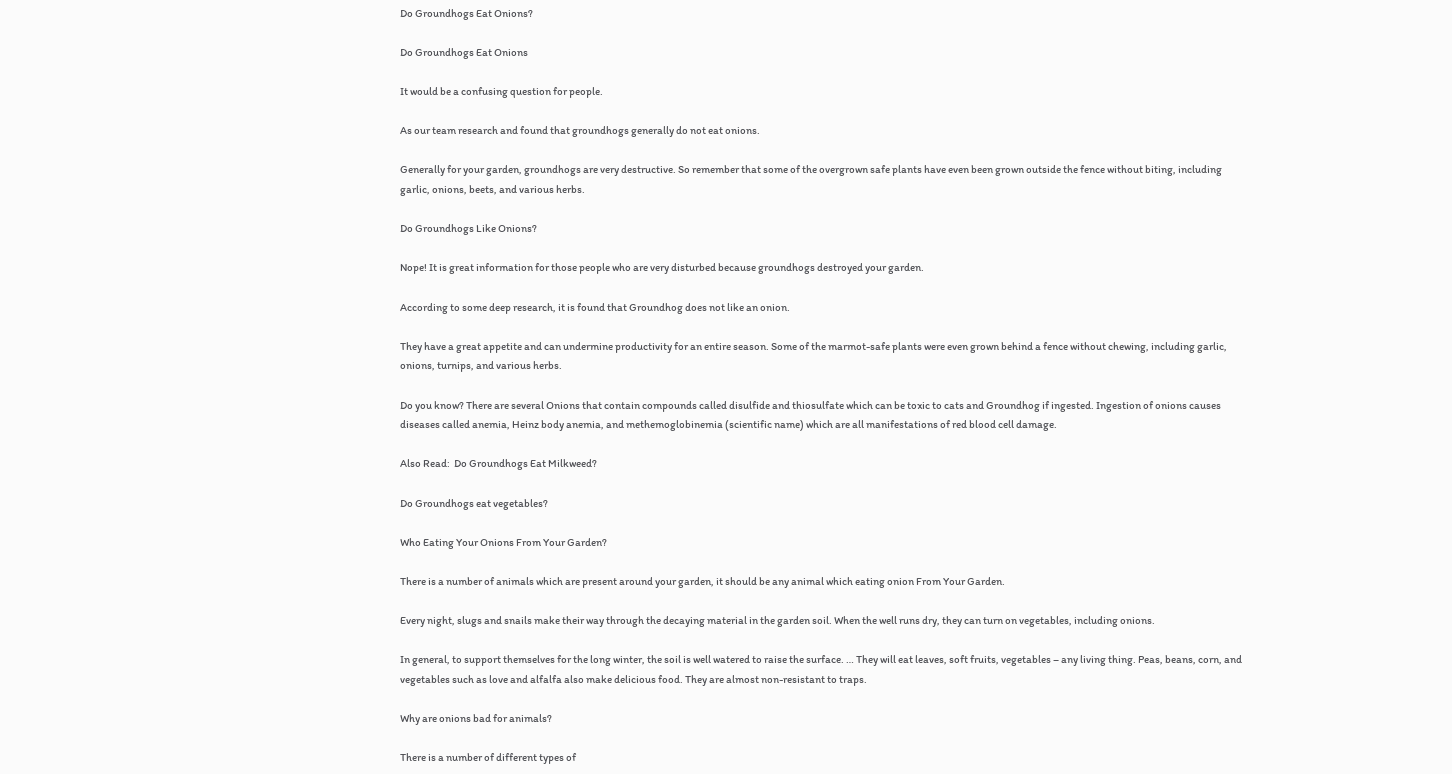Do Groundhogs Eat Onions?

Do Groundhogs Eat Onions

It would be a confusing question for people.

As our team research and found that groundhogs generally do not eat onions.

Generally for your garden, groundhogs are very destructive. So remember that some of the overgrown safe plants have even been grown outside the fence without biting, including garlic, onions, beets, and various herbs.

Do Groundhogs Like Onions?

Nope! It is great information for those people who are very disturbed because groundhogs destroyed your garden.

According to some deep research, it is found that Groundhog does not like an onion.

They have a great appetite and can undermine productivity for an entire season. Some of the marmot-safe plants were even grown behind a fence without chewing, including garlic, onions, turnips, and various herbs.

Do you know? There are several Onions that contain compounds called disulfide and thiosulfate which can be toxic to cats and Groundhog if ingested. Ingestion of onions causes diseases called anemia, Heinz body anemia, and methemoglobinemia (scientific name) which are all manifestations of red blood cell damage.

Also Read:  Do Groundhogs Eat Milkweed?

Do Groundhogs eat vegetables?

Who Eating Your Onions From Your Garden?

There is a number of animals which are present around your garden, it should be any animal which eating onion From Your Garden.

Every night, slugs and snails make their way through the decaying material in the garden soil. When the well runs dry, they can turn on vegetables, including onions.

In general, to support themselves for the long winter, the soil is well watered to raise the surface. … They will eat leaves, soft fruits, vegetables – any living thing. Peas, beans, corn, and vegetables such as love and alfalfa also make delicious food. They are almost non-resistant to traps.

Why are onions bad for animals?

There is a number of different types of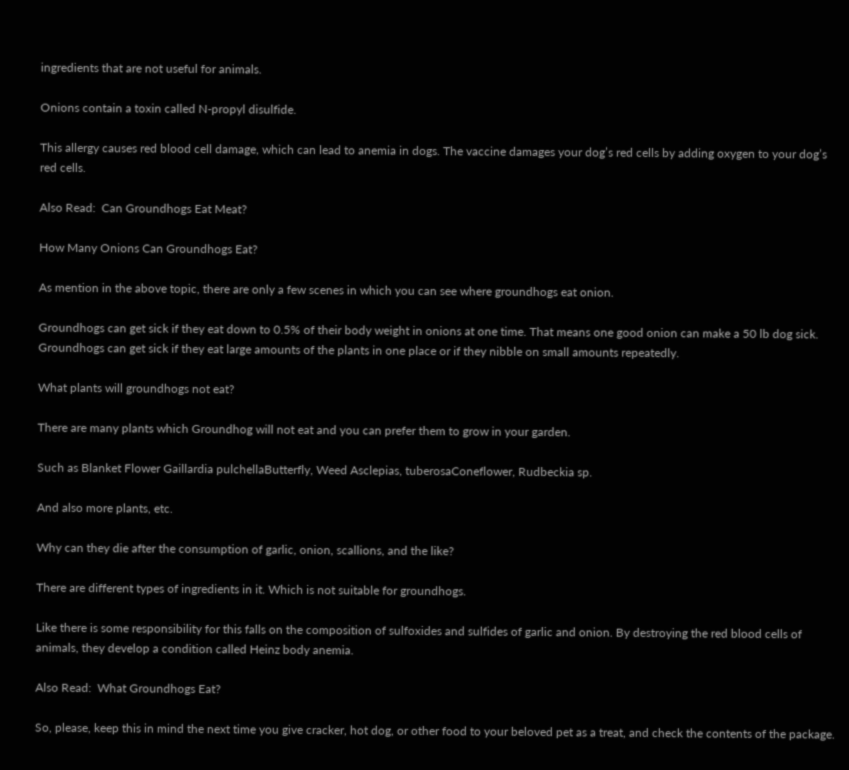ingredients that are not useful for animals.

Onions contain a toxin called N-propyl disulfide.

This allergy causes red blood cell damage, which can lead to anemia in dogs. The vaccine damages your dog’s red cells by adding oxygen to your dog’s red cells.

Also Read:  Can Groundhogs Eat Meat?

How Many Onions Can Groundhogs Eat?

As mention in the above topic, there are only a few scenes in which you can see where groundhogs eat onion.

Groundhogs can get sick if they eat down to 0.5% of their body weight in onions at one time. That means one good onion can make a 50 lb dog sick. Groundhogs can get sick if they eat large amounts of the plants in one place or if they nibble on small amounts repeatedly.

What plants will groundhogs not eat?

There are many plants which Groundhog will not eat and you can prefer them to grow in your garden.

Such as Blanket Flower Gaillardia pulchellaButterfly, Weed Asclepias, tuberosaConeflower, Rudbeckia sp.

And also more plants, etc.

Why can they die after the consumption of garlic, onion, scallions, and the like?

There are different types of ingredients in it. Which is not suitable for groundhogs.

Like there is some responsibility for this falls on the composition of sulfoxides and sulfides of garlic and onion. By destroying the red blood cells of animals, they develop a condition called Heinz body anemia.

Also Read:  What Groundhogs Eat?

So, please, keep this in mind the next time you give cracker, hot dog, or other food to your beloved pet as a treat, and check the contents of the package.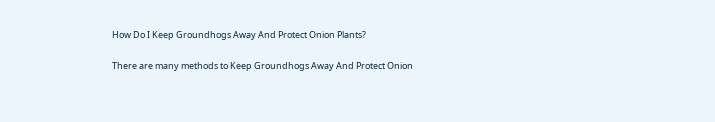How Do I Keep Groundhogs Away And Protect Onion Plants?

There are many methods to Keep Groundhogs Away And Protect Onion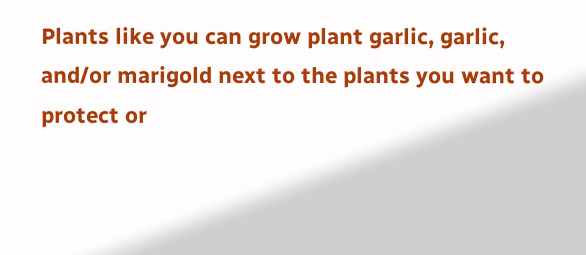Plants like you can grow plant garlic, garlic, and/or marigold next to the plants you want to protect or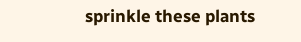sprinkle these plants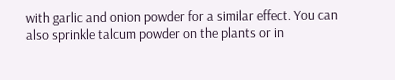with garlic and onion powder for a similar effect. You can also sprinkle talcum powder on the plants or in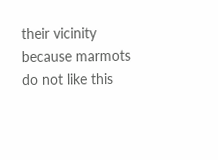their vicinity because marmots do not like this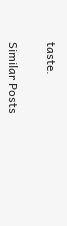taste.

Similar Posts